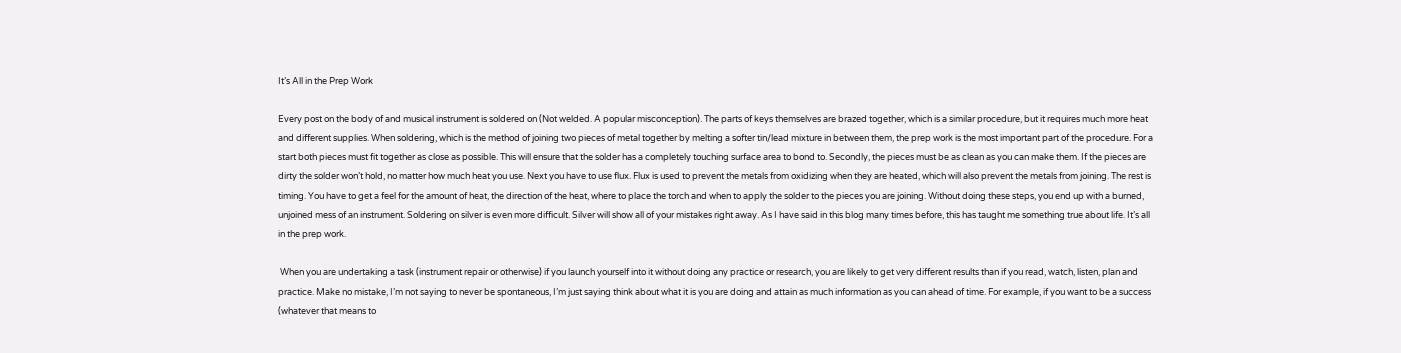It’s All in the Prep Work

Every post on the body of and musical instrument is soldered on (Not welded. A popular misconception). The parts of keys themselves are brazed together, which is a similar procedure, but it requires much more heat and different supplies. When soldering, which is the method of joining two pieces of metal together by melting a softer tin/lead mixture in between them, the prep work is the most important part of the procedure. For a start both pieces must fit together as close as possible. This will ensure that the solder has a completely touching surface area to bond to. Secondly, the pieces must be as clean as you can make them. If the pieces are dirty the solder won’t hold, no matter how much heat you use. Next you have to use flux. Flux is used to prevent the metals from oxidizing when they are heated, which will also prevent the metals from joining. The rest is timing. You have to get a feel for the amount of heat, the direction of the heat, where to place the torch and when to apply the solder to the pieces you are joining. Without doing these steps, you end up with a burned, unjoined mess of an instrument. Soldering on silver is even more difficult. Silver will show all of your mistakes right away. As I have said in this blog many times before, this has taught me something true about life. It’s all in the prep work.

 When you are undertaking a task (instrument repair or otherwise) if you launch yourself into it without doing any practice or research, you are likely to get very different results than if you read, watch, listen, plan and practice. Make no mistake, I’m not saying to never be spontaneous, I’m just saying think about what it is you are doing and attain as much information as you can ahead of time. For example, if you want to be a success (whatever that means to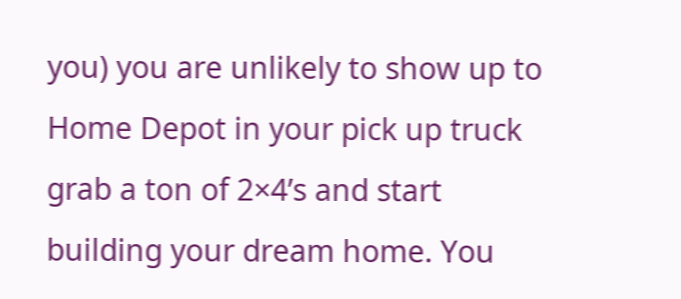you) you are unlikely to show up to Home Depot in your pick up truck grab a ton of 2×4’s and start building your dream home. You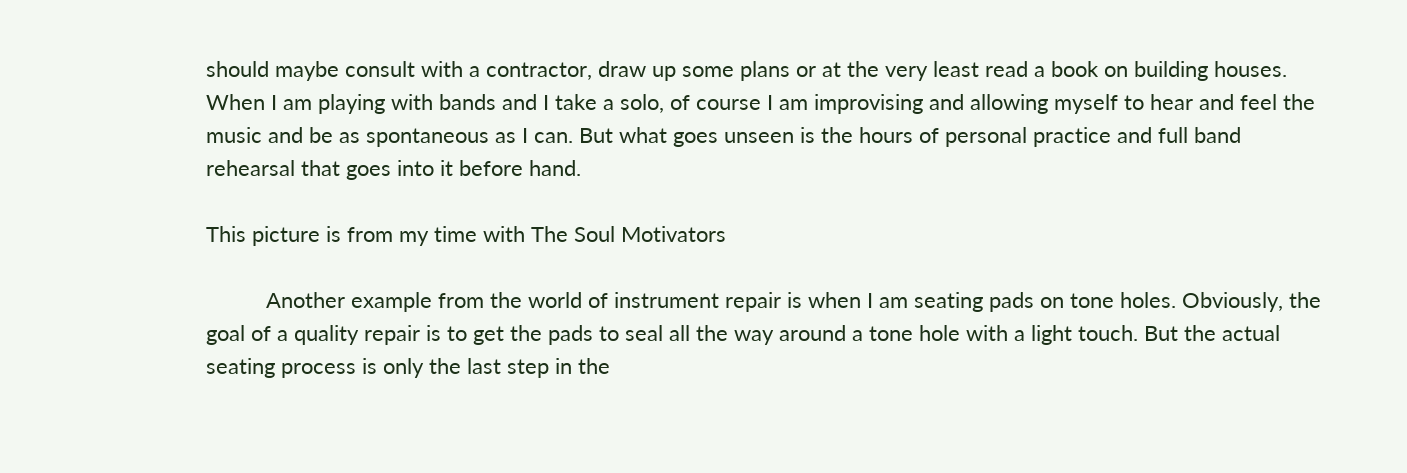should maybe consult with a contractor, draw up some plans or at the very least read a book on building houses. When I am playing with bands and I take a solo, of course I am improvising and allowing myself to hear and feel the music and be as spontaneous as I can. But what goes unseen is the hours of personal practice and full band rehearsal that goes into it before hand.

This picture is from my time with The Soul Motivators

          Another example from the world of instrument repair is when I am seating pads on tone holes. Obviously, the goal of a quality repair is to get the pads to seal all the way around a tone hole with a light touch. But the actual seating process is only the last step in the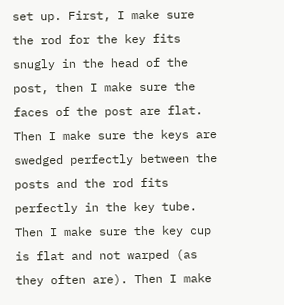set up. First, I make sure the rod for the key fits snugly in the head of the post, then I make sure the faces of the post are flat. Then I make sure the keys are swedged perfectly between the posts and the rod fits perfectly in the key tube. Then I make sure the key cup is flat and not warped (as they often are). Then I make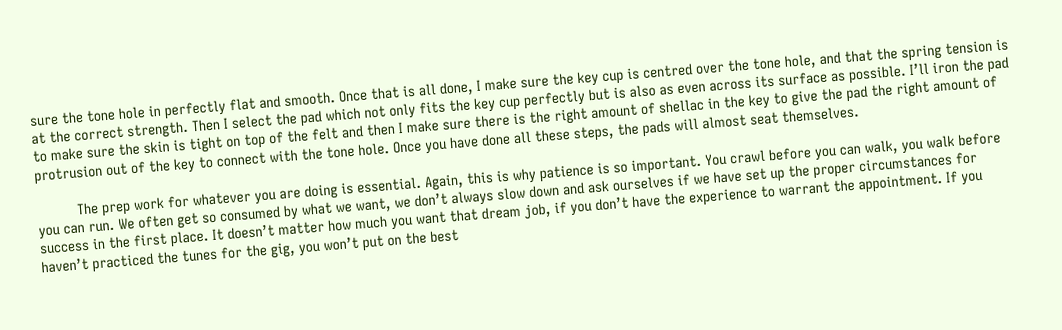sure the tone hole in perfectly flat and smooth. Once that is all done, I make sure the key cup is centred over the tone hole, and that the spring tension is at the correct strength. Then I select the pad which not only fits the key cup perfectly but is also as even across its surface as possible. I’ll iron the pad to make sure the skin is tight on top of the felt and then I make sure there is the right amount of shellac in the key to give the pad the right amount of protrusion out of the key to connect with the tone hole. Once you have done all these steps, the pads will almost seat themselves.

          The prep work for whatever you are doing is essential. Again, this is why patience is so important. You crawl before you can walk, you walk before you can run. We often get so consumed by what we want, we don’t always slow down and ask ourselves if we have set up the proper circumstances for success in the first place. It doesn’t matter how much you want that dream job, if you don’t have the experience to warrant the appointment. If you haven’t practiced the tunes for the gig, you won’t put on the best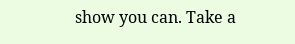show you can. Take a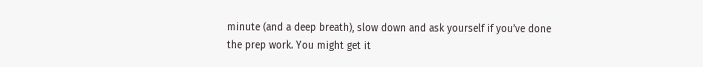minute (and a deep breath), slow down and ask yourself if you’ve done the prep work. You might get it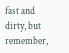fast and dirty, but remember,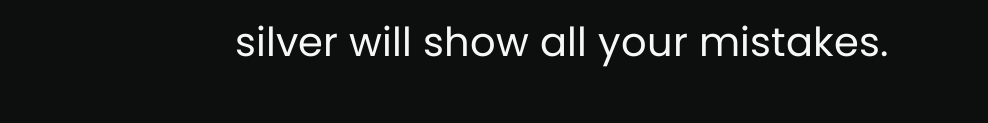silver will show all your mistakes.